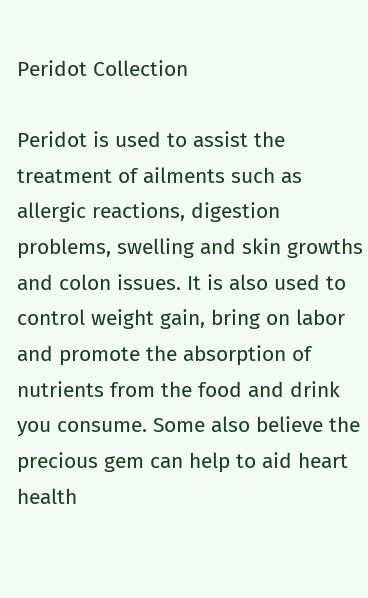Peridot Collection

Peridot is used to assist the treatment of ailments such as allergic reactions, digestion problems, swelling and skin growths and colon issues. It is also used to control weight gain, bring on labor and promote the absorption of nutrients from the food and drink you consume. Some also believe the precious gem can help to aid heart health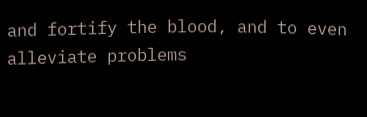and fortify the blood, and to even alleviate problems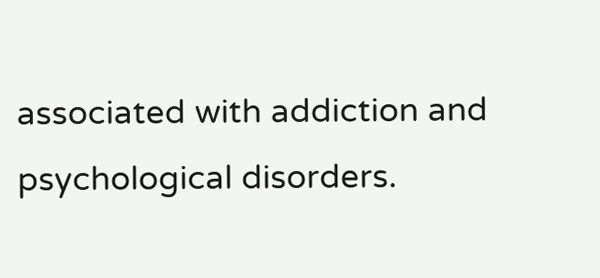associated with addiction and psychological disorders.